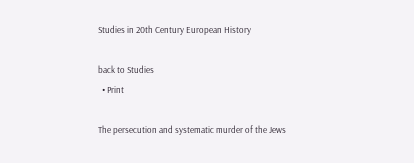Studies in 20th Century European History

back to Studies
  • Print

The persecution and systematic murder of the Jews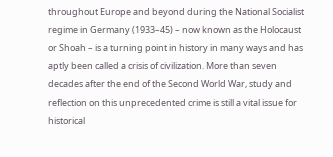throughout Europe and beyond during the National Socialist regime in Germany (1933–45) – now known as the Holocaust or Shoah – is a turning point in history in many ways and has aptly been called a crisis of civilization. More than seven decades after the end of the Second World War, study and reflection on this unprecedented crime is still a vital issue for historical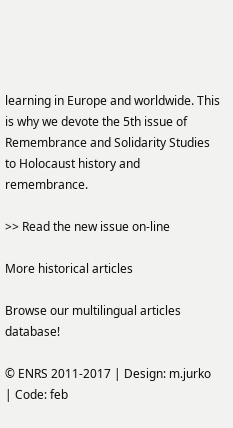learning in Europe and worldwide. This is why we devote the 5th issue of Remembrance and Solidarity Studies to Holocaust history and remembrance.

>> Read the new issue on-line

More historical articles

Browse our multilingual articles database!

© ENRS 2011-2017 | Design: m.jurko | Code: feb